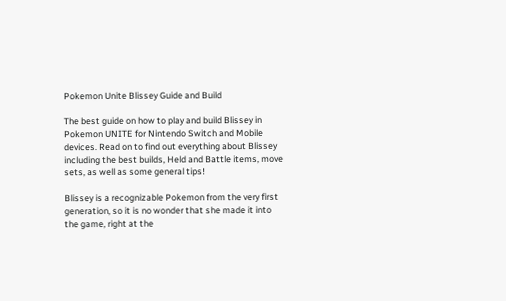Pokemon Unite Blissey Guide and Build

The best guide on how to play and build Blissey in Pokemon UNITE for Nintendo Switch and Mobile devices. Read on to find out everything about Blissey including the best builds, Held and Battle items, move sets, as well as some general tips!

Blissey is a recognizable Pokemon from the very first generation, so it is no wonder that she made it into the game, right at the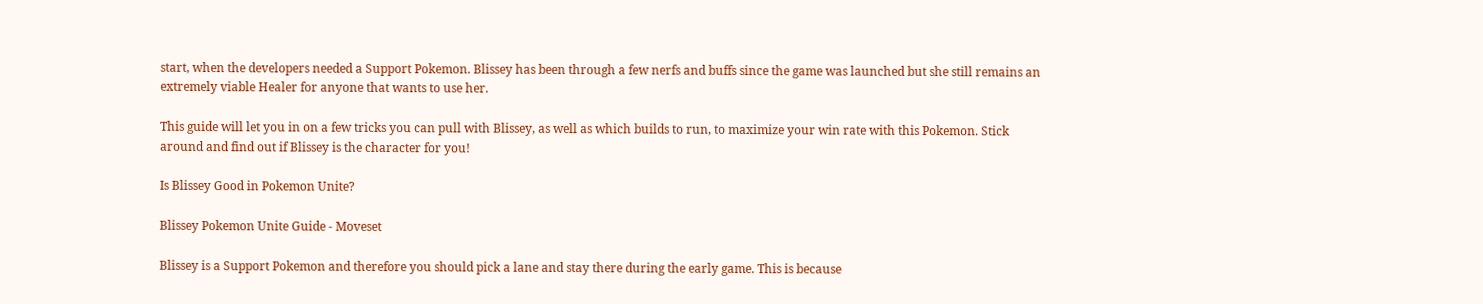start, when the developers needed a Support Pokemon. Blissey has been through a few nerfs and buffs since the game was launched but she still remains an extremely viable Healer for anyone that wants to use her.

This guide will let you in on a few tricks you can pull with Blissey, as well as which builds to run, to maximize your win rate with this Pokemon. Stick around and find out if Blissey is the character for you!

Is Blissey Good in Pokemon Unite?

Blissey Pokemon Unite Guide - Moveset

Blissey is a Support Pokemon and therefore you should pick a lane and stay there during the early game. This is because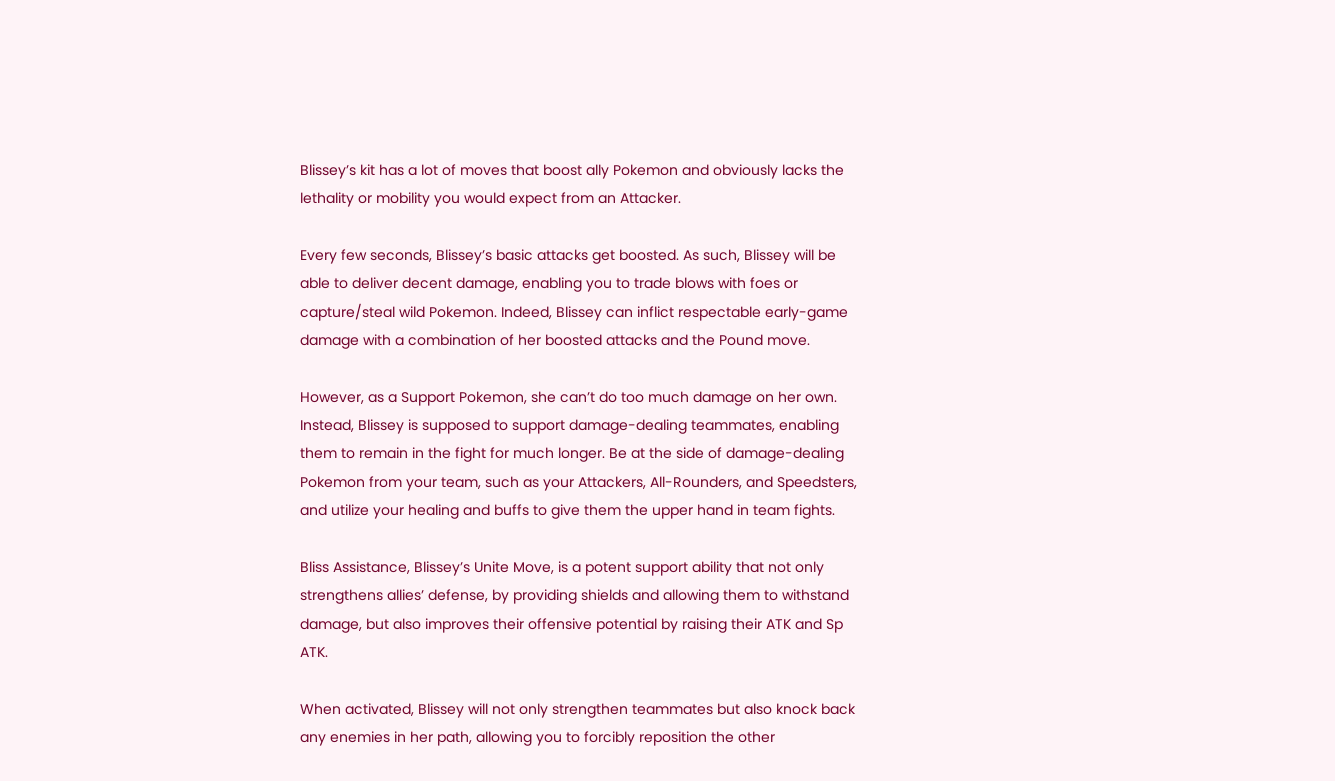Blissey’s kit has a lot of moves that boost ally Pokemon and obviously lacks the lethality or mobility you would expect from an Attacker.

Every few seconds, Blissey’s basic attacks get boosted. As such, Blissey will be able to deliver decent damage, enabling you to trade blows with foes or capture/steal wild Pokemon. Indeed, Blissey can inflict respectable early-game damage with a combination of her boosted attacks and the Pound move.

However, as a Support Pokemon, she can’t do too much damage on her own. Instead, Blissey is supposed to support damage-dealing teammates, enabling them to remain in the fight for much longer. Be at the side of damage-dealing Pokemon from your team, such as your Attackers, All-Rounders, and Speedsters, and utilize your healing and buffs to give them the upper hand in team fights.

Bliss Assistance, Blissey’s Unite Move, is a potent support ability that not only strengthens allies’ defense, by providing shields and allowing them to withstand damage, but also improves their offensive potential by raising their ATK and Sp ATK.

When activated, Blissey will not only strengthen teammates but also knock back any enemies in her path, allowing you to forcibly reposition the other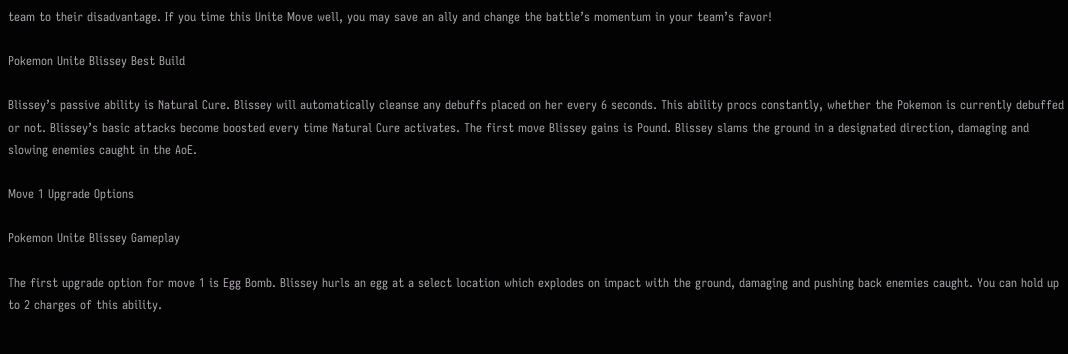team to their disadvantage. If you time this Unite Move well, you may save an ally and change the battle’s momentum in your team’s favor!

Pokemon Unite Blissey Best Build

Blissey’s passive ability is Natural Cure. Blissey will automatically cleanse any debuffs placed on her every 6 seconds. This ability procs constantly, whether the Pokemon is currently debuffed or not. Blissey’s basic attacks become boosted every time Natural Cure activates. The first move Blissey gains is Pound. Blissey slams the ground in a designated direction, damaging and slowing enemies caught in the AoE.

Move 1 Upgrade Options

Pokemon Unite Blissey Gameplay

The first upgrade option for move 1 is Egg Bomb. Blissey hurls an egg at a select location which explodes on impact with the ground, damaging and pushing back enemies caught. You can hold up to 2 charges of this ability.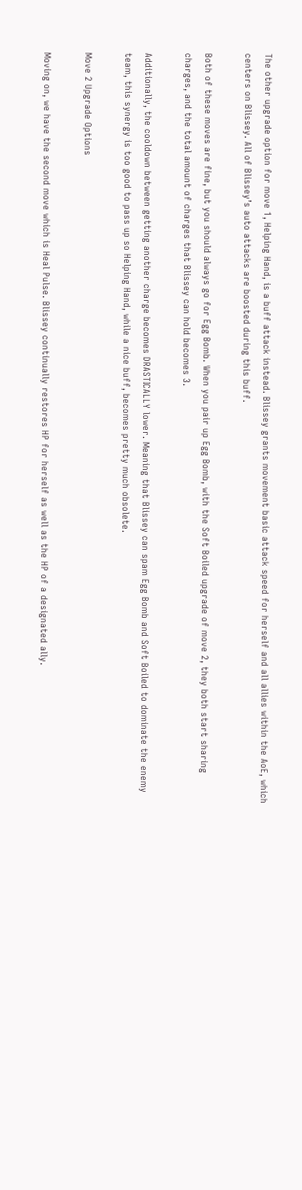The other upgrade option for move 1, Helping Hand, is a buff attack instead. Blissey grants movement basic attack speed for herself and all allies within the AoE, which centers on Blissey. All of Blissey’s auto attacks are boosted during this buff.

Both of these moves are fine, but you should always go for Egg Bomb. When you pair up Egg Bomb, with the Soft Boiled upgrade of move 2, they both start sharing charges, and the total amount of charges that Blissey can hold becomes 3.

Additionally, the cooldown between getting another charge becomes DRASTICALLY lower. Meaning that Blissey can spam Egg Bomb and Soft Boiled to dominate the enemy team, this synergy is too good to pass up so Helping Hand, while a nice buff, becomes pretty much obsolete.

Move 2 Upgrade Options

Moving on, we have the second move which is Heal Pulse. Blissey continually restores HP for herself as well as the HP of a designated ally.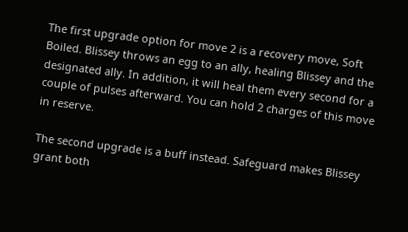The first upgrade option for move 2 is a recovery move, Soft Boiled. Blissey throws an egg to an ally, healing Blissey and the designated ally. In addition, it will heal them every second for a couple of pulses afterward. You can hold 2 charges of this move in reserve.

The second upgrade is a buff instead. Safeguard makes Blissey grant both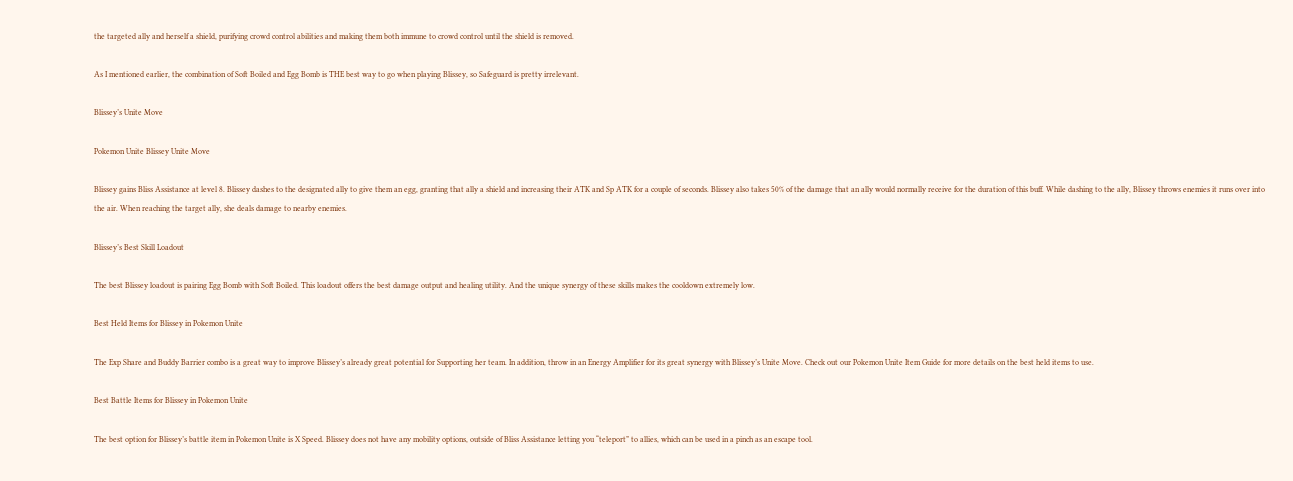the targeted ally and herself a shield, purifying crowd control abilities and making them both immune to crowd control until the shield is removed.

As I mentioned earlier, the combination of Soft Boiled and Egg Bomb is THE best way to go when playing Blissey, so Safeguard is pretty irrelevant.

Blissey’s Unite Move

Pokemon Unite Blissey Unite Move

Blissey gains Bliss Assistance at level 8. Blissey dashes to the designated ally to give them an egg, granting that ally a shield and increasing their ATK and Sp ATK for a couple of seconds. Blissey also takes 50% of the damage that an ally would normally receive for the duration of this buff. While dashing to the ally, Blissey throws enemies it runs over into the air. When reaching the target ally, she deals damage to nearby enemies.

Blissey’s Best Skill Loadout

The best Blissey loadout is pairing Egg Bomb with Soft Boiled. This loadout offers the best damage output and healing utility. And the unique synergy of these skills makes the cooldown extremely low.

Best Held Items for Blissey in Pokemon Unite

The Exp Share and Buddy Barrier combo is a great way to improve Blissey’s already great potential for Supporting her team. In addition, throw in an Energy Amplifier for its great synergy with Blissey’s Unite Move. Check out our Pokemon Unite Item Guide for more details on the best held items to use.

Best Battle Items for Blissey in Pokemon Unite

The best option for Blissey’s battle item in Pokemon Unite is X Speed. Blissey does not have any mobility options, outside of Bliss Assistance letting you “teleport” to allies, which can be used in a pinch as an escape tool.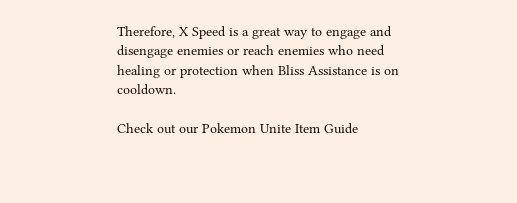Therefore, X Speed is a great way to engage and disengage enemies or reach enemies who need healing or protection when Bliss Assistance is on cooldown.

Check out our Pokemon Unite Item Guide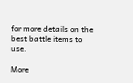for more details on the best battle items to use.

More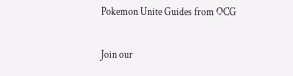Pokemon Unite Guides from OCG

Join our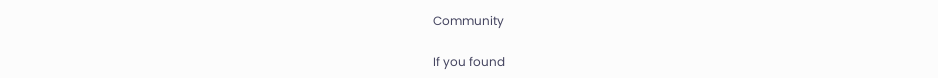Community

If you found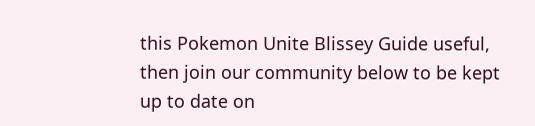this Pokemon Unite Blissey Guide useful, then join our community below to be kept up to date on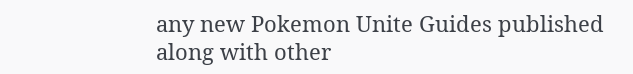any new Pokemon Unite Guides published along with other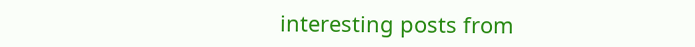interesting posts from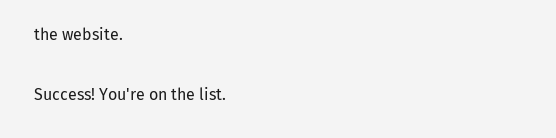the website.

Success! You're on the list.